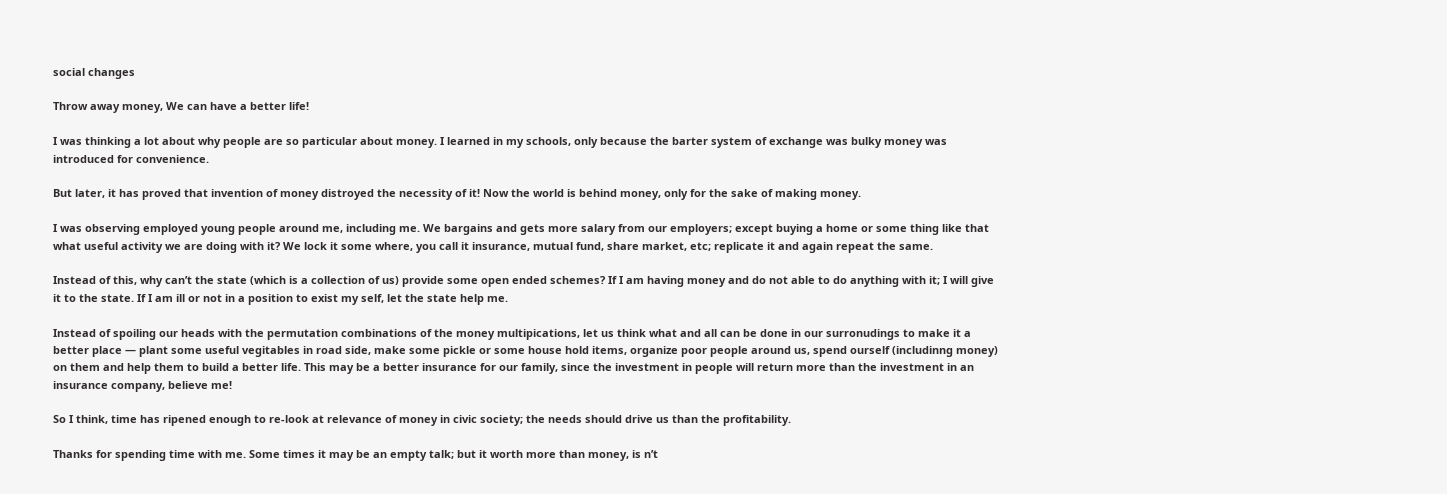social changes

Throw away money, We can have a better life!

I was thinking a lot about why people are so particular about money. I learned in my schools, only because the barter system of exchange was bulky money was introduced for convenience.

But later, it has proved that invention of money distroyed the necessity of it! Now the world is behind money, only for the sake of making money.

I was observing employed young people around me, including me. We bargains and gets more salary from our employers; except buying a home or some thing like that what useful activity we are doing with it? We lock it some where, you call it insurance, mutual fund, share market, etc; replicate it and again repeat the same.

Instead of this, why can’t the state (which is a collection of us) provide some open ended schemes? If I am having money and do not able to do anything with it; I will give it to the state. If I am ill or not in a position to exist my self, let the state help me.

Instead of spoiling our heads with the permutation combinations of the money multipications, let us think what and all can be done in our surronudings to make it a better place — plant some useful vegitables in road side, make some pickle or some house hold items, organize poor people around us, spend ourself (includinng money) on them and help them to build a better life. This may be a better insurance for our family, since the investment in people will return more than the investment in an insurance company, believe me!

So I think, time has ripened enough to re-look at relevance of money in civic society; the needs should drive us than the profitability.

Thanks for spending time with me. Some times it may be an empty talk; but it worth more than money, is n’t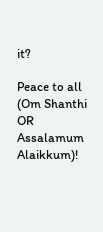it?

Peace to all (Om Shanthi OR Assalamum Alaikkum)!